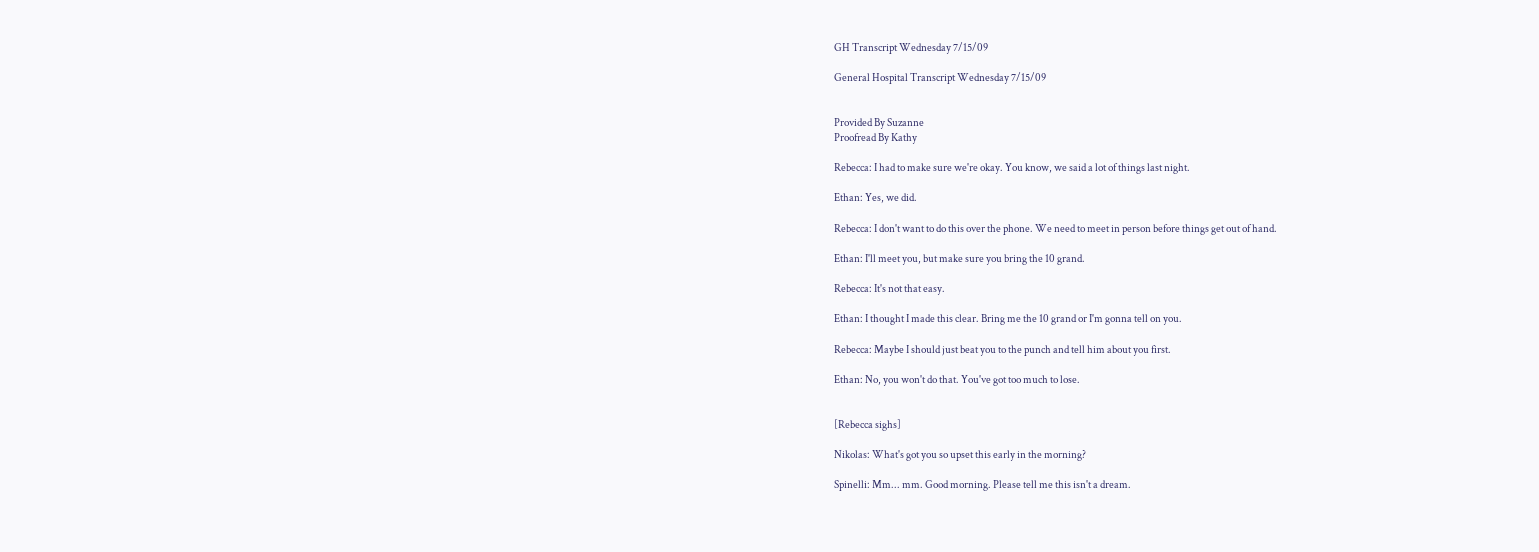GH Transcript Wednesday 7/15/09

General Hospital Transcript Wednesday 7/15/09


Provided By Suzanne
Proofread By Kathy

Rebecca: I had to make sure we're okay. You know, we said a lot of things last night.

Ethan: Yes, we did.

Rebecca: I don't want to do this over the phone. We need to meet in person before things get out of hand.

Ethan: I'll meet you, but make sure you bring the 10 grand.

Rebecca: It's not that easy.

Ethan: I thought I made this clear. Bring me the 10 grand or I'm gonna tell on you.

Rebecca: Maybe I should just beat you to the punch and tell him about you first.

Ethan: No, you won't do that. You've got too much to lose.


[Rebecca sighs]

Nikolas: What's got you so upset this early in the morning?

Spinelli: Mm... mm. Good morning. Please tell me this isn't a dream.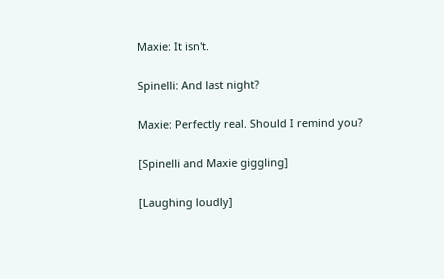Maxie: It isn't.

Spinelli: And last night?

Maxie: Perfectly real. Should I remind you?

[Spinelli and Maxie giggling]

[Laughing loudly]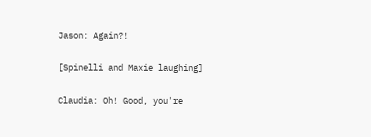Jason: Again?!

[Spinelli and Maxie laughing]

Claudia: Oh! Good, you're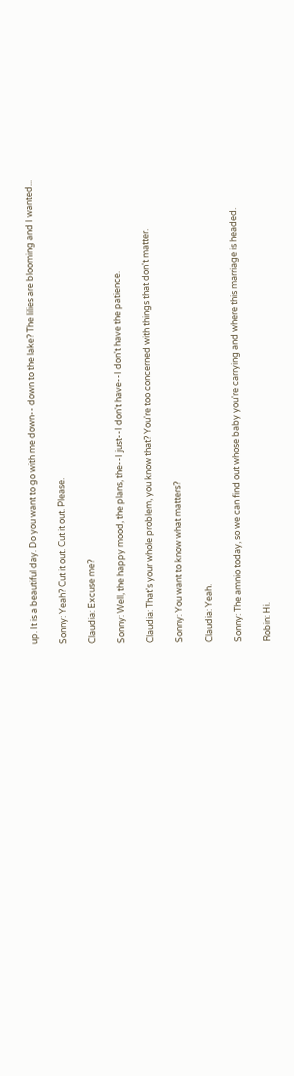up. It is a beautiful day. Do you want to go with me down-- down to the lake? The lilies are blooming and I wanted...

Sonny: Yeah? Cut it out. Cut it out. Please.

Claudia: Excuse me?

Sonny: Well, the happy mood, the plans, the--I just--I don't have--I don't have the patience.

Claudia: That's your whole problem, you know that? You're too concerned with things that don't matter.

Sonny: You want to know what matters?

Claudia: Yeah.

Sonny: The amnio today, so we can find out whose baby you're carrying and where this marriage is headed.

Robin: Hi.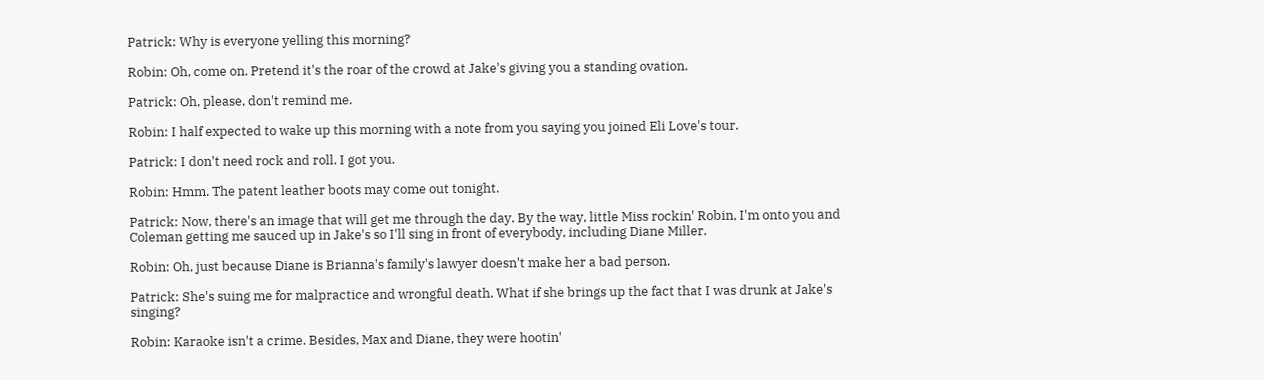Patrick: Why is everyone yelling this morning?

Robin: Oh, come on. Pretend it's the roar of the crowd at Jake's giving you a standing ovation.

Patrick: Oh, please, don't remind me.

Robin: I half expected to wake up this morning with a note from you saying you joined Eli Love's tour.

Patrick: I don't need rock and roll. I got you.

Robin: Hmm. The patent leather boots may come out tonight.

Patrick: Now, there's an image that will get me through the day. By the way, little Miss rockin' Robin, I'm onto you and Coleman getting me sauced up in Jake's so I'll sing in front of everybody, including Diane Miller.

Robin: Oh, just because Diane is Brianna's family's lawyer doesn't make her a bad person.

Patrick: She's suing me for malpractice and wrongful death. What if she brings up the fact that I was drunk at Jake's singing?

Robin: Karaoke isn't a crime. Besides, Max and Diane, they were hootin'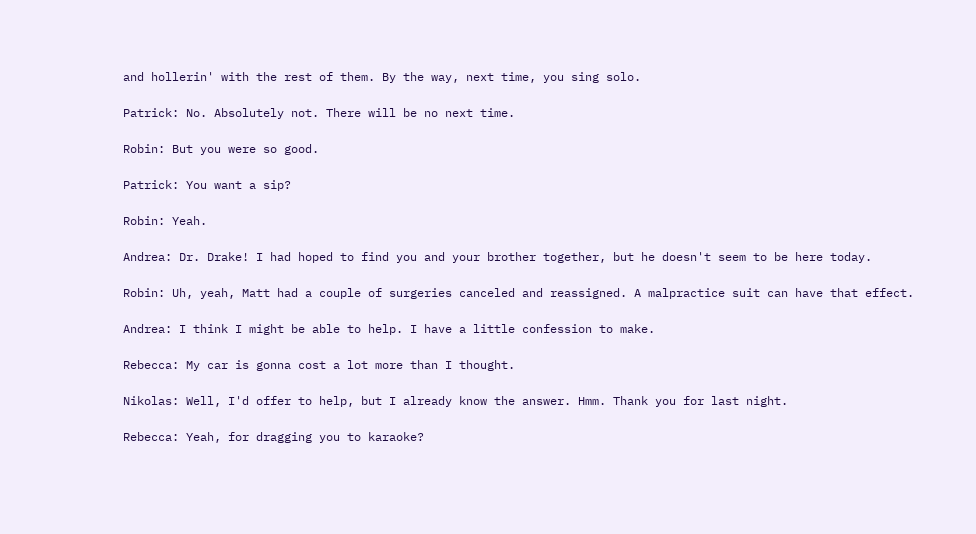and hollerin' with the rest of them. By the way, next time, you sing solo.

Patrick: No. Absolutely not. There will be no next time.

Robin: But you were so good.

Patrick: You want a sip?

Robin: Yeah.

Andrea: Dr. Drake! I had hoped to find you and your brother together, but he doesn't seem to be here today.

Robin: Uh, yeah, Matt had a couple of surgeries canceled and reassigned. A malpractice suit can have that effect.

Andrea: I think I might be able to help. I have a little confession to make.

Rebecca: My car is gonna cost a lot more than I thought.

Nikolas: Well, I'd offer to help, but I already know the answer. Hmm. Thank you for last night.

Rebecca: Yeah, for dragging you to karaoke?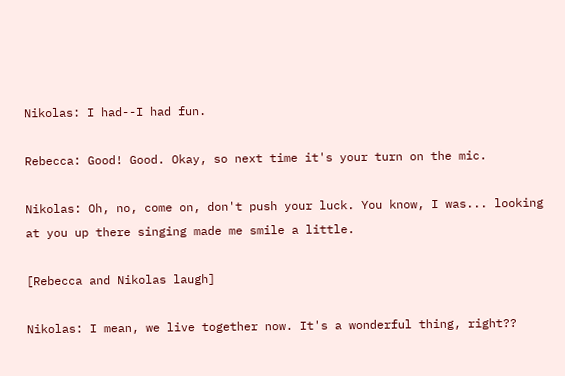Nikolas: I had--I had fun.

Rebecca: Good! Good. Okay, so next time it's your turn on the mic.

Nikolas: Oh, no, come on, don't push your luck. You know, I was... looking at you up there singing made me smile a little.

[Rebecca and Nikolas laugh]

Nikolas: I mean, we live together now. It's a wonderful thing, right??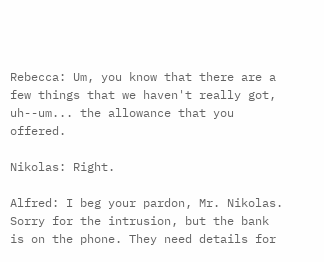Rebecca: Um, you know that there are a few things that we haven't really got, uh--um... the allowance that you offered.

Nikolas: Right.

Alfred: I beg your pardon, Mr. Nikolas. Sorry for the intrusion, but the bank is on the phone. They need details for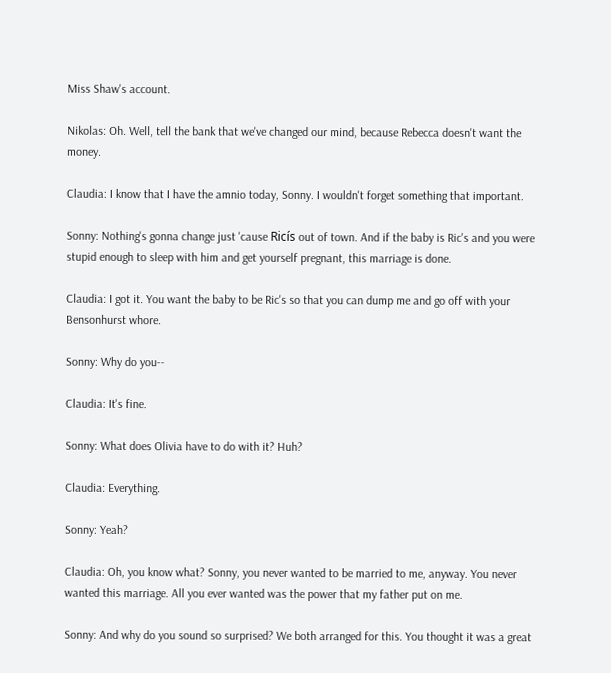Miss Shaw's account.

Nikolas: Oh. Well, tell the bank that we've changed our mind, because Rebecca doesn't want the money.

Claudia: I know that I have the amnio today, Sonny. I wouldn't forget something that important.

Sonny: Nothing's gonna change just 'cause Ricís out of town. And if the baby is Ric's and you were stupid enough to sleep with him and get yourself pregnant, this marriage is done.

Claudia: I got it. You want the baby to be Ric's so that you can dump me and go off with your Bensonhurst whore.

Sonny: Why do you--

Claudia: It's fine.

Sonny: What does Olivia have to do with it? Huh?

Claudia: Everything.

Sonny: Yeah?

Claudia: Oh, you know what? Sonny, you never wanted to be married to me, anyway. You never wanted this marriage. All you ever wanted was the power that my father put on me.

Sonny: And why do you sound so surprised? We both arranged for this. You thought it was a great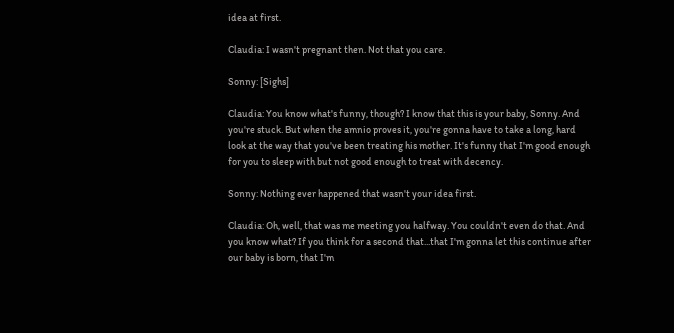idea at first.

Claudia: I wasn't pregnant then. Not that you care.

Sonny: [Sighs]

Claudia: You know what's funny, though? I know that this is your baby, Sonny. And you're stuck. But when the amnio proves it, you're gonna have to take a long, hard look at the way that you've been treating his mother. It's funny that I'm good enough for you to sleep with but not good enough to treat with decency.

Sonny: Nothing ever happened that wasn't your idea first.

Claudia: Oh, well, that was me meeting you halfway. You couldn't even do that. And you know what? If you think for a second that...that I'm gonna let this continue after our baby is born, that I'm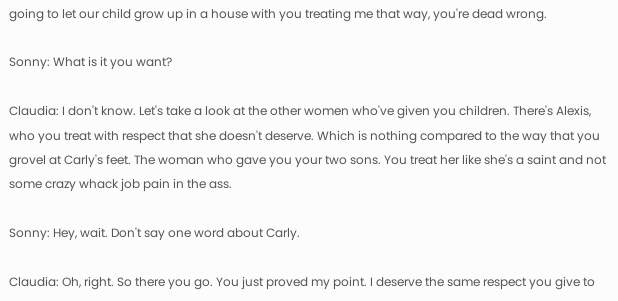going to let our child grow up in a house with you treating me that way, you're dead wrong.

Sonny: What is it you want?

Claudia: I don't know. Let's take a look at the other women who've given you children. There's Alexis, who you treat with respect that she doesn't deserve. Which is nothing compared to the way that you grovel at Carly's feet. The woman who gave you your two sons. You treat her like she's a saint and not some crazy whack job pain in the ass.

Sonny: Hey, wait. Don't say one word about Carly.

Claudia: Oh, right. So there you go. You just proved my point. I deserve the same respect you give to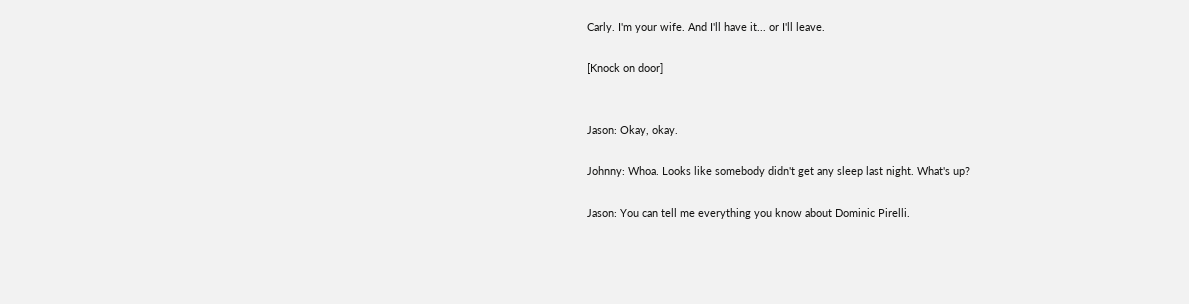Carly. I'm your wife. And I'll have it... or I'll leave.

[Knock on door]


Jason: Okay, okay.

Johnny: Whoa. Looks like somebody didn't get any sleep last night. What's up?

Jason: You can tell me everything you know about Dominic Pirelli.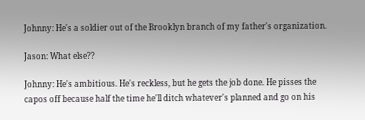Johnny: He's a soldier out of the Brooklyn branch of my father's organization.

Jason: What else??

Johnny: He's ambitious. He's reckless, but he gets the job done. He pisses the capos off because half the time he'll ditch whatever's planned and go on his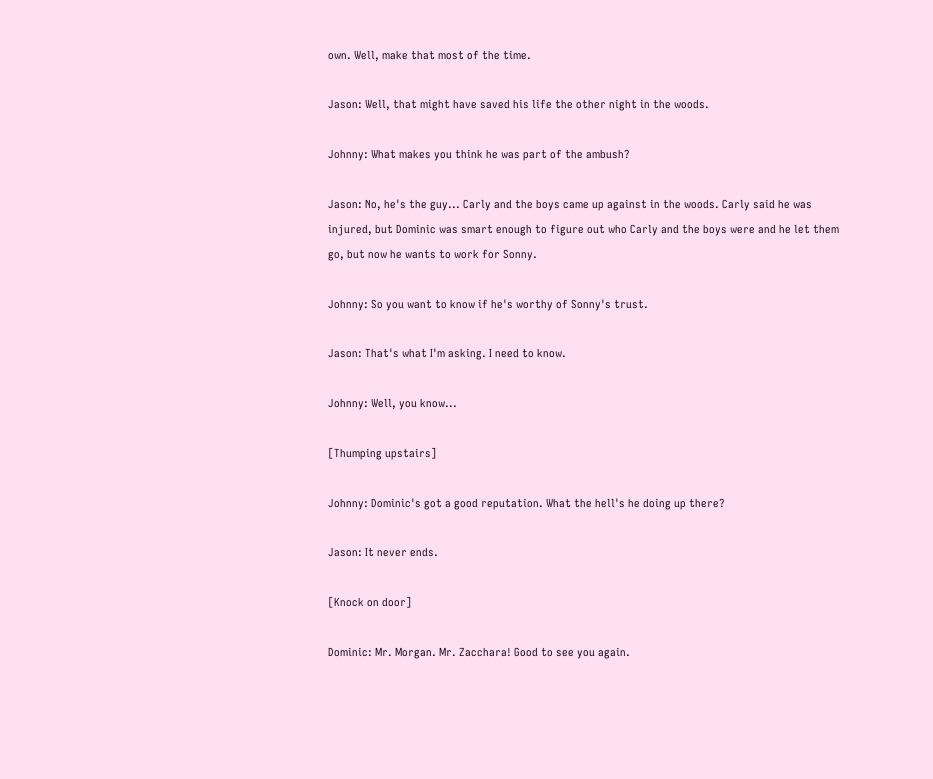own. Well, make that most of the time.

Jason: Well, that might have saved his life the other night in the woods.

Johnny: What makes you think he was part of the ambush?

Jason: No, he's the guy... Carly and the boys came up against in the woods. Carly said he was injured, but Dominic was smart enough to figure out who Carly and the boys were and he let them go, but now he wants to work for Sonny.

Johnny: So you want to know if he's worthy of Sonny's trust.

Jason: That's what I'm asking. I need to know.

Johnny: Well, you know...

[Thumping upstairs]

Johnny: Dominic's got a good reputation. What the hell's he doing up there?

Jason: It never ends.

[Knock on door]

Dominic: Mr. Morgan. Mr. Zacchara! Good to see you again.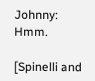Johnny: Hmm.

[Spinelli and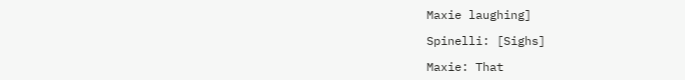Maxie laughing]

Spinelli: [Sighs]

Maxie: That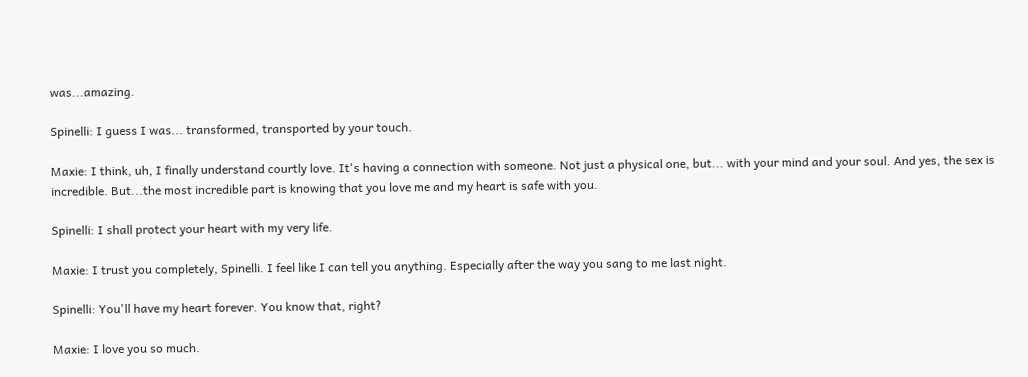was...amazing.

Spinelli: I guess I was... transformed, transported by your touch.

Maxie: I think, uh, I finally understand courtly love. It's having a connection with someone. Not just a physical one, but... with your mind and your soul. And yes, the sex is incredible. But...the most incredible part is knowing that you love me and my heart is safe with you.

Spinelli: I shall protect your heart with my very life.

Maxie: I trust you completely, Spinelli. I feel like I can tell you anything. Especially after the way you sang to me last night.

Spinelli: You'll have my heart forever. You know that, right?

Maxie: I love you so much.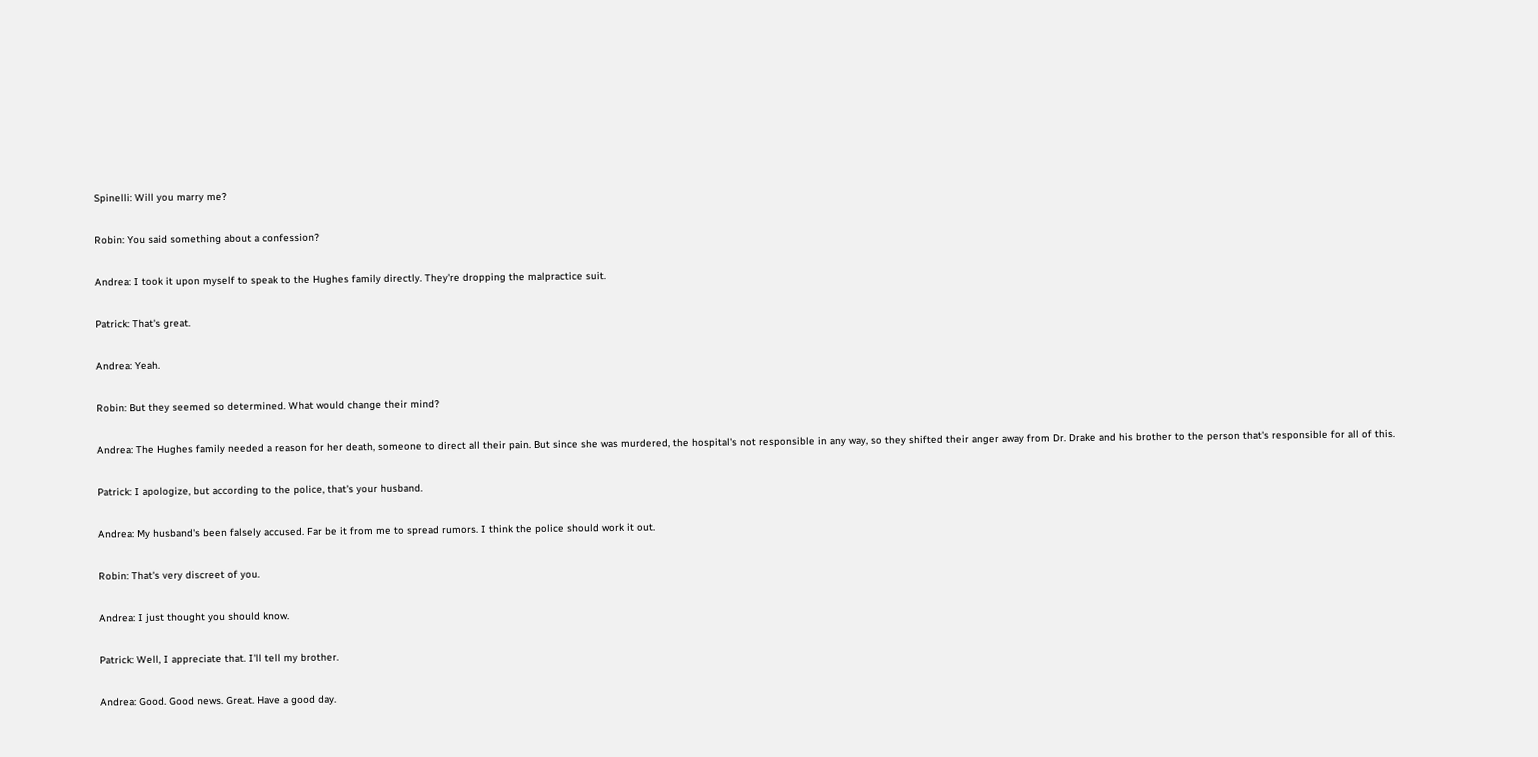Spinelli: Will you marry me?

Robin: You said something about a confession?

Andrea: I took it upon myself to speak to the Hughes family directly. They're dropping the malpractice suit.

Patrick: That's great.

Andrea: Yeah.

Robin: But they seemed so determined. What would change their mind?

Andrea: The Hughes family needed a reason for her death, someone to direct all their pain. But since she was murdered, the hospital's not responsible in any way, so they shifted their anger away from Dr. Drake and his brother to the person that's responsible for all of this.

Patrick: I apologize, but according to the police, that's your husband.

Andrea: My husband's been falsely accused. Far be it from me to spread rumors. I think the police should work it out.

Robin: That's very discreet of you.

Andrea: I just thought you should know.

Patrick: Well, I appreciate that. I'll tell my brother.

Andrea: Good. Good news. Great. Have a good day.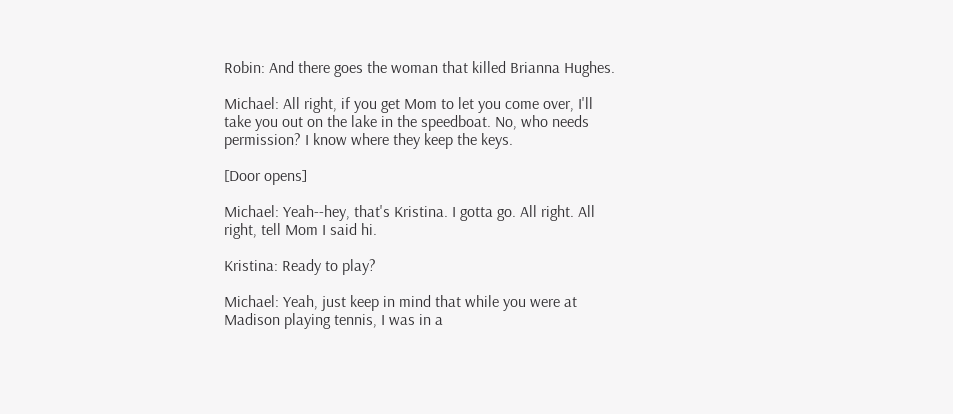Robin: And there goes the woman that killed Brianna Hughes.

Michael: All right, if you get Mom to let you come over, I'll take you out on the lake in the speedboat. No, who needs permission? I know where they keep the keys.

[Door opens]

Michael: Yeah--hey, that's Kristina. I gotta go. All right. All right, tell Mom I said hi.

Kristina: Ready to play?

Michael: Yeah, just keep in mind that while you were at Madison playing tennis, I was in a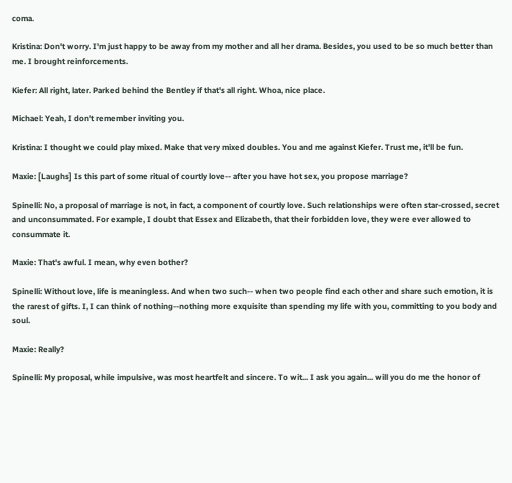coma.

Kristina: Don't worry. I'm just happy to be away from my mother and all her drama. Besides, you used to be so much better than me. I brought reinforcements.

Kiefer: All right, later. Parked behind the Bentley if that's all right. Whoa, nice place.

Michael: Yeah, I don't remember inviting you.

Kristina: I thought we could play mixed. Make that very mixed doubles. You and me against Kiefer. Trust me, it'll be fun.

Maxie: [Laughs] Is this part of some ritual of courtly love-- after you have hot sex, you propose marriage?

Spinelli: No, a proposal of marriage is not, in fact, a component of courtly love. Such relationships were often star-crossed, secret and unconsummated. For example, I doubt that Essex and Elizabeth, that their forbidden love, they were ever allowed to consummate it.

Maxie: That's awful. I mean, why even bother?

Spinelli: Without love, life is meaningless. And when two such-- when two people find each other and share such emotion, it is the rarest of gifts. I, I can think of nothing--nothing more exquisite than spending my life with you, committing to you body and soul.

Maxie: Really?

Spinelli: My proposal, while impulsive, was most heartfelt and sincere. To wit... I ask you again... will you do me the honor of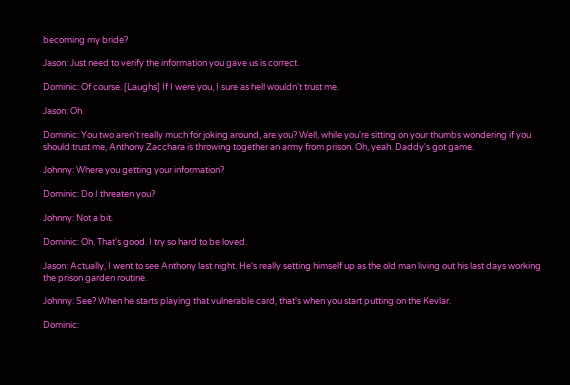becoming my bride?

Jason: Just need to verify the information you gave us is correct.

Dominic: Of course. [Laughs] If I were you, I sure as hell wouldn't trust me.

Jason: Oh.

Dominic: You two aren't really much for joking around, are you? Well, while you're sitting on your thumbs wondering if you should trust me, Anthony Zacchara is throwing together an army from prison. Oh, yeah. Daddy's got game.

Johnny: Where you getting your information?

Dominic: Do I threaten you?

Johnny: Not a bit.

Dominic: Oh. That's good. I try so hard to be loved.

Jason: Actually, I went to see Anthony last night. He's really setting himself up as the old man living out his last days working the prison garden routine.

Johnny: See? When he starts playing that vulnerable card, that's when you start putting on the Kevlar.

Dominic: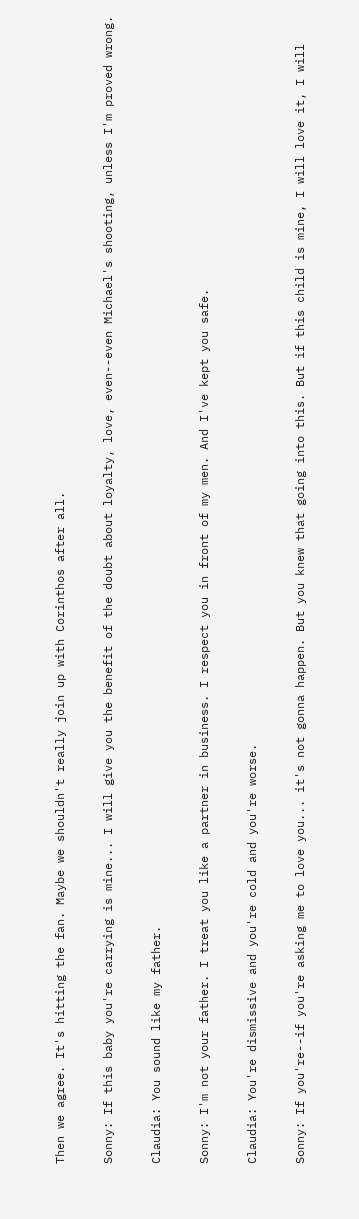Then we agree. It's hitting the fan. Maybe we shouldn't really join up with Corinthos after all.

Sonny: If this baby you're carrying is mine... I will give you the benefit of the doubt about loyalty, love, even--even Michael's shooting, unless I'm proved wrong.

Claudia: You sound like my father.

Sonny: I'm not your father. I treat you like a partner in business. I respect you in front of my men. And I've kept you safe.

Claudia: You're dismissive and you're cold and you're worse.

Sonny: If you're--if you're asking me to love you... it's not gonna happen. But you knew that going into this. But if this child is mine, I will love it, I will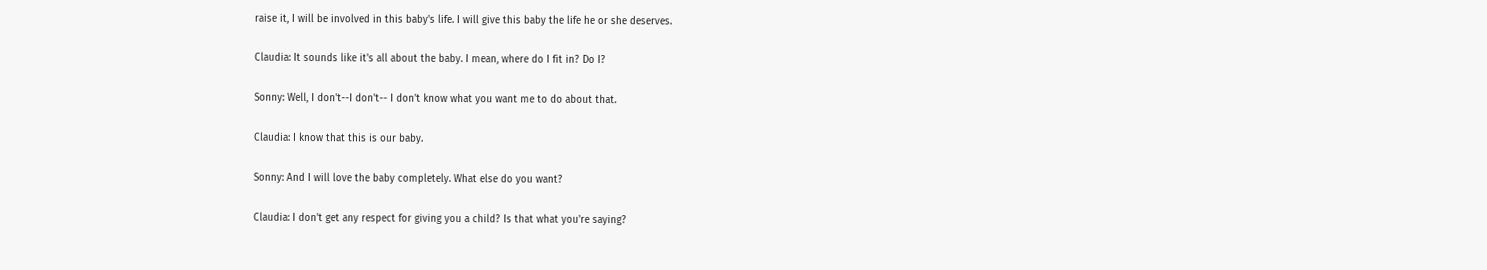raise it, I will be involved in this baby's life. I will give this baby the life he or she deserves.

Claudia: It sounds like it's all about the baby. I mean, where do I fit in? Do I?

Sonny: Well, I don't--I don't-- I don't know what you want me to do about that.

Claudia: I know that this is our baby.

Sonny: And I will love the baby completely. What else do you want?

Claudia: I don't get any respect for giving you a child? Is that what you're saying?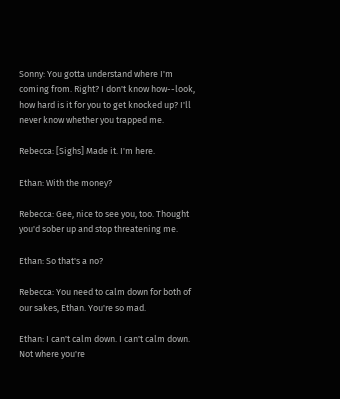Sonny: You gotta understand where I'm coming from. Right? I don't know how--look, how hard is it for you to get knocked up? I'll never know whether you trapped me.

Rebecca: [Sighs] Made it. I'm here.

Ethan: With the money?

Rebecca: Gee, nice to see you, too. Thought you'd sober up and stop threatening me.

Ethan: So that's a no?

Rebecca: You need to calm down for both of our sakes, Ethan. You're so mad.

Ethan: I can't calm down. I can't calm down. Not where you're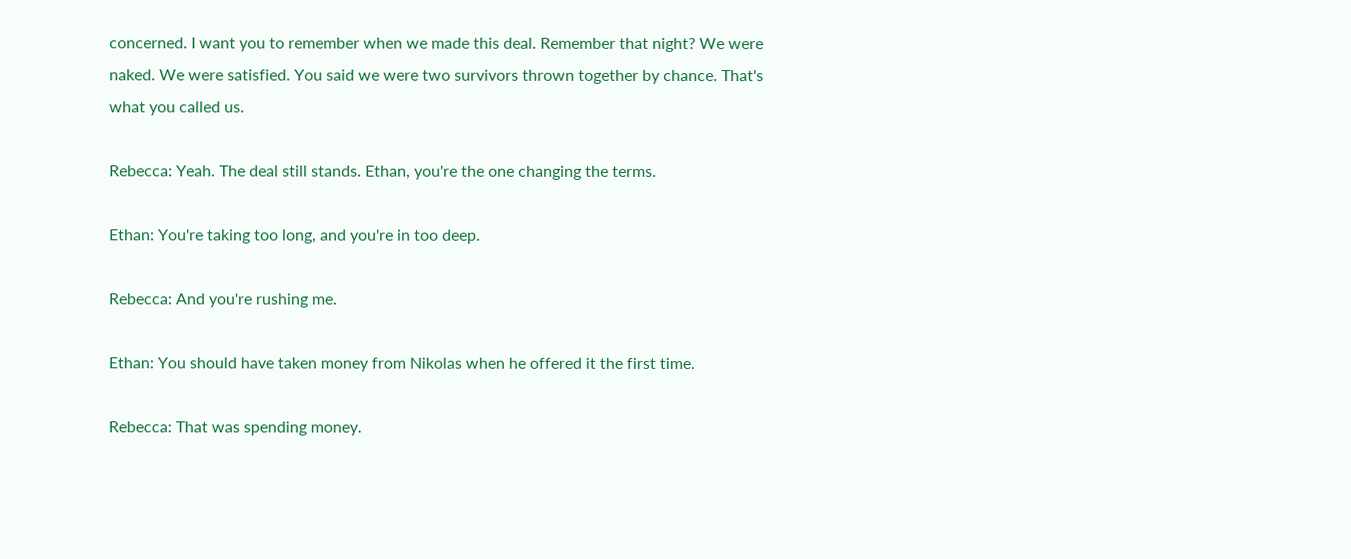concerned. I want you to remember when we made this deal. Remember that night? We were naked. We were satisfied. You said we were two survivors thrown together by chance. That's what you called us.

Rebecca: Yeah. The deal still stands. Ethan, you're the one changing the terms.

Ethan: You're taking too long, and you're in too deep.

Rebecca: And you're rushing me.

Ethan: You should have taken money from Nikolas when he offered it the first time.

Rebecca: That was spending money.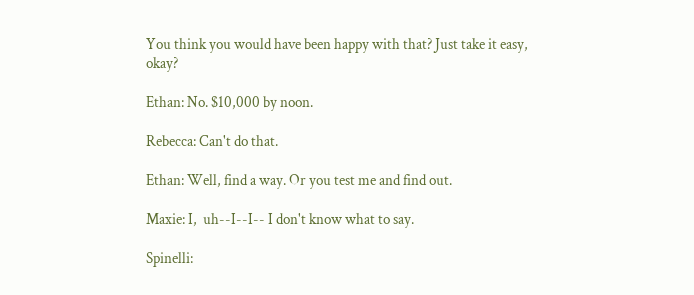You think you would have been happy with that? Just take it easy, okay?

Ethan: No. $10,000 by noon.

Rebecca: Can't do that.

Ethan: Well, find a way. Or you test me and find out.

Maxie: I,  uh--I--I-- I don't know what to say.

Spinelli: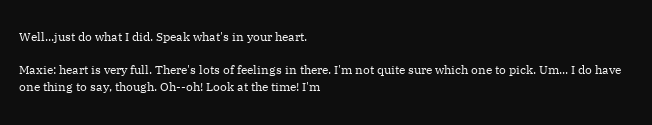Well...just do what I did. Speak what's in your heart.

Maxie: heart is very full. There's lots of feelings in there. I'm not quite sure which one to pick. Um... I do have one thing to say, though. Oh--oh! Look at the time! I'm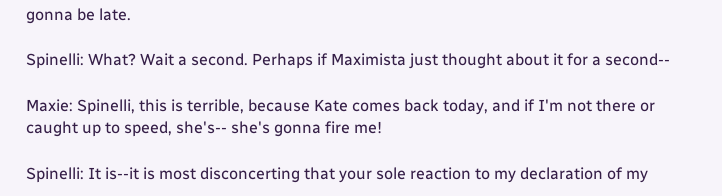gonna be late.

Spinelli: What? Wait a second. Perhaps if Maximista just thought about it for a second--

Maxie: Spinelli, this is terrible, because Kate comes back today, and if I'm not there or caught up to speed, she's-- she's gonna fire me!

Spinelli: It is--it is most disconcerting that your sole reaction to my declaration of my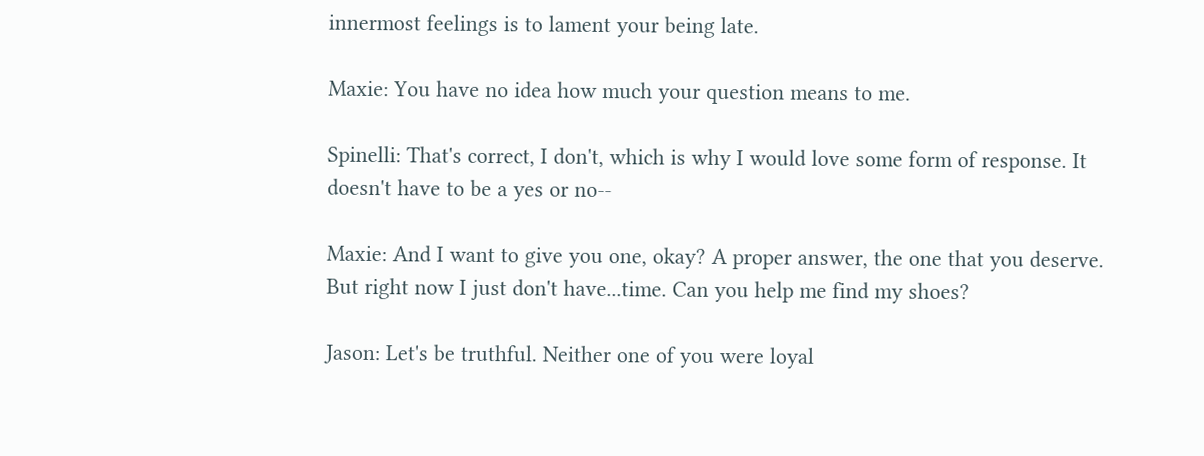innermost feelings is to lament your being late.

Maxie: You have no idea how much your question means to me.

Spinelli: That's correct, I don't, which is why I would love some form of response. It doesn't have to be a yes or no--

Maxie: And I want to give you one, okay? A proper answer, the one that you deserve. But right now I just don't have...time. Can you help me find my shoes?

Jason: Let's be truthful. Neither one of you were loyal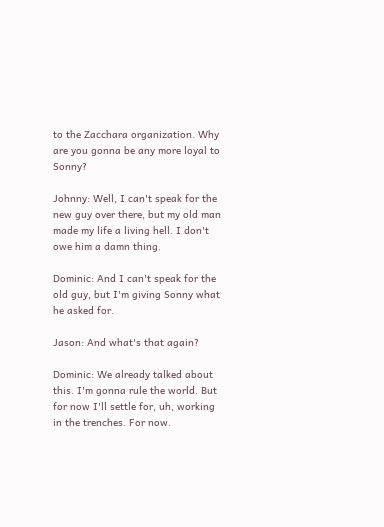to the Zacchara organization. Why are you gonna be any more loyal to Sonny?

Johnny: Well, I can't speak for the new guy over there, but my old man made my life a living hell. I don't owe him a damn thing.

Dominic: And I can't speak for the old guy, but I'm giving Sonny what he asked for.

Jason: And what's that again?

Dominic: We already talked about this. I'm gonna rule the world. But for now I'll settle for, uh, working in the trenches. For now.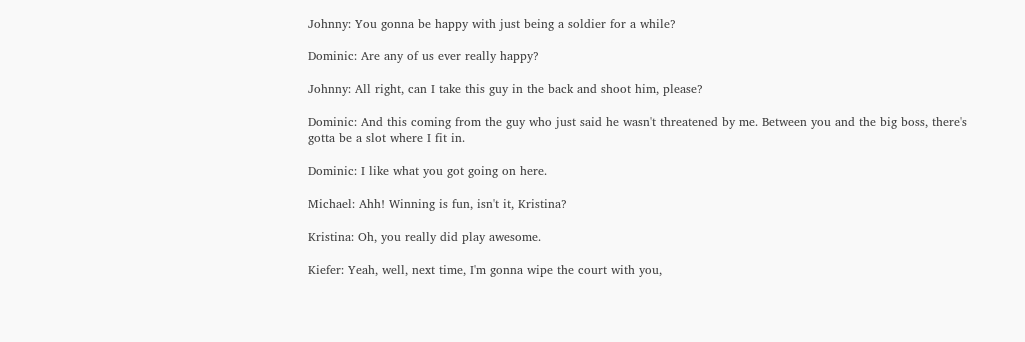Johnny: You gonna be happy with just being a soldier for a while?

Dominic: Are any of us ever really happy?

Johnny: All right, can I take this guy in the back and shoot him, please?

Dominic: And this coming from the guy who just said he wasn't threatened by me. Between you and the big boss, there's gotta be a slot where I fit in.

Dominic: I like what you got going on here.

Michael: Ahh! Winning is fun, isn't it, Kristina?

Kristina: Oh, you really did play awesome.

Kiefer: Yeah, well, next time, I'm gonna wipe the court with you,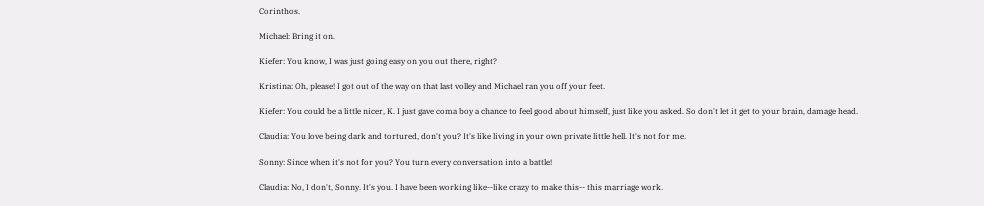Corinthos.

Michael: Bring it on.

Kiefer: You know, I was just going easy on you out there, right?

Kristina: Oh, please! I got out of the way on that last volley and Michael ran you off your feet.

Kiefer: You could be a little nicer, K. I just gave coma boy a chance to feel good about himself, just like you asked. So don't let it get to your brain, damage head.

Claudia: You love being dark and tortured, don't you? It's like living in your own private little hell. It's not for me.

Sonny: Since when it's not for you? You turn every conversation into a battle!

Claudia: No, I don't, Sonny. It's you. I have been working like--like crazy to make this-- this marriage work.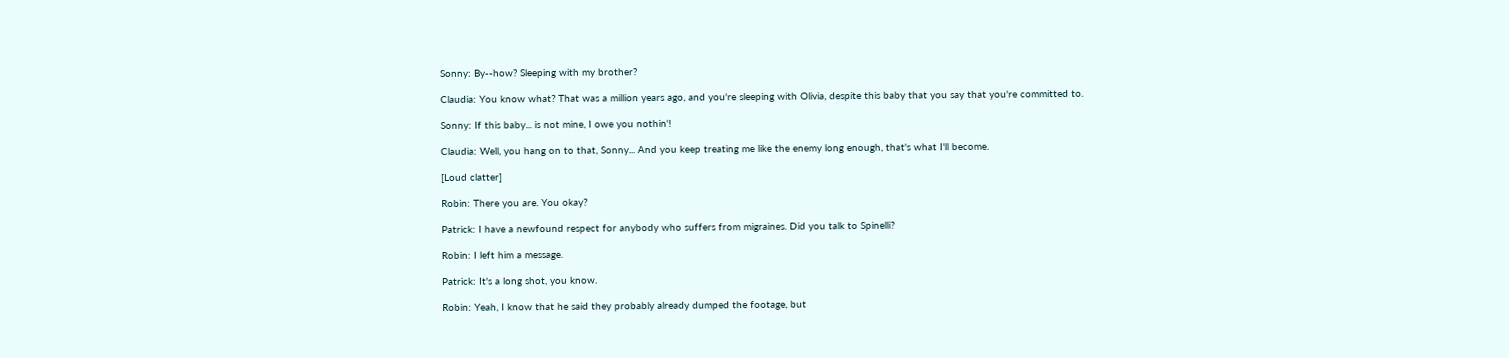Sonny: By--how? Sleeping with my brother?

Claudia: You know what? That was a million years ago, and you're sleeping with Olivia, despite this baby that you say that you're committed to.

Sonny: If this baby... is not mine, I owe you nothin'!

Claudia: Well, you hang on to that, Sonny... And you keep treating me like the enemy long enough, that's what I'll become.

[Loud clatter]

Robin: There you are. You okay?

Patrick: I have a newfound respect for anybody who suffers from migraines. Did you talk to Spinelli?

Robin: I left him a message.

Patrick: It's a long shot, you know.

Robin: Yeah, I know that he said they probably already dumped the footage, but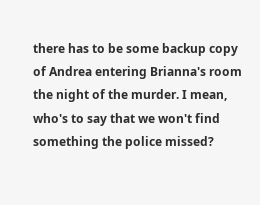there has to be some backup copy of Andrea entering Brianna's room the night of the murder. I mean, who's to say that we won't find something the police missed?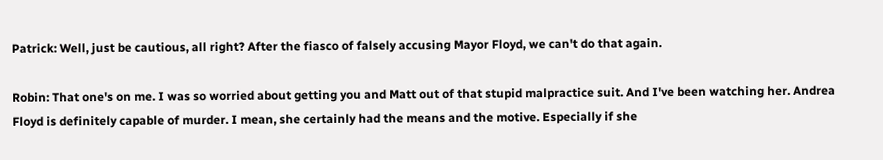Patrick: Well, just be cautious, all right? After the fiasco of falsely accusing Mayor Floyd, we can't do that again.

Robin: That one's on me. I was so worried about getting you and Matt out of that stupid malpractice suit. And I've been watching her. Andrea Floyd is definitely capable of murder. I mean, she certainly had the means and the motive. Especially if she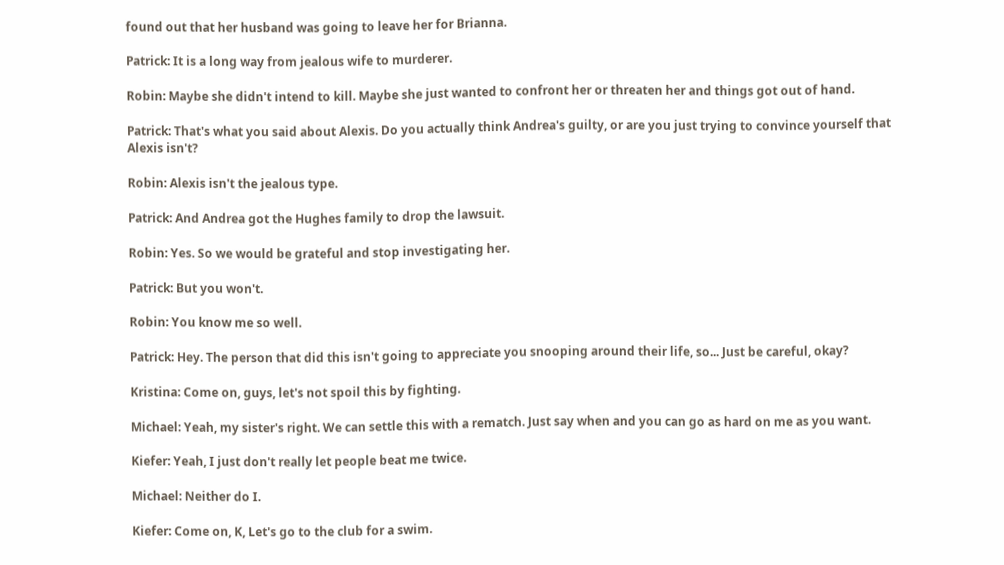found out that her husband was going to leave her for Brianna.

Patrick: It is a long way from jealous wife to murderer.

Robin: Maybe she didn't intend to kill. Maybe she just wanted to confront her or threaten her and things got out of hand.

Patrick: That's what you said about Alexis. Do you actually think Andrea's guilty, or are you just trying to convince yourself that Alexis isn't?

Robin: Alexis isn't the jealous type.

Patrick: And Andrea got the Hughes family to drop the lawsuit.

Robin: Yes. So we would be grateful and stop investigating her.

Patrick: But you won't.

Robin: You know me so well.

Patrick: Hey. The person that did this isn't going to appreciate you snooping around their life, so... Just be careful, okay?

Kristina: Come on, guys, let's not spoil this by fighting.

Michael: Yeah, my sister's right. We can settle this with a rematch. Just say when and you can go as hard on me as you want.

Kiefer: Yeah, I just don't really let people beat me twice.

Michael: Neither do I.

Kiefer: Come on, K, Let's go to the club for a swim.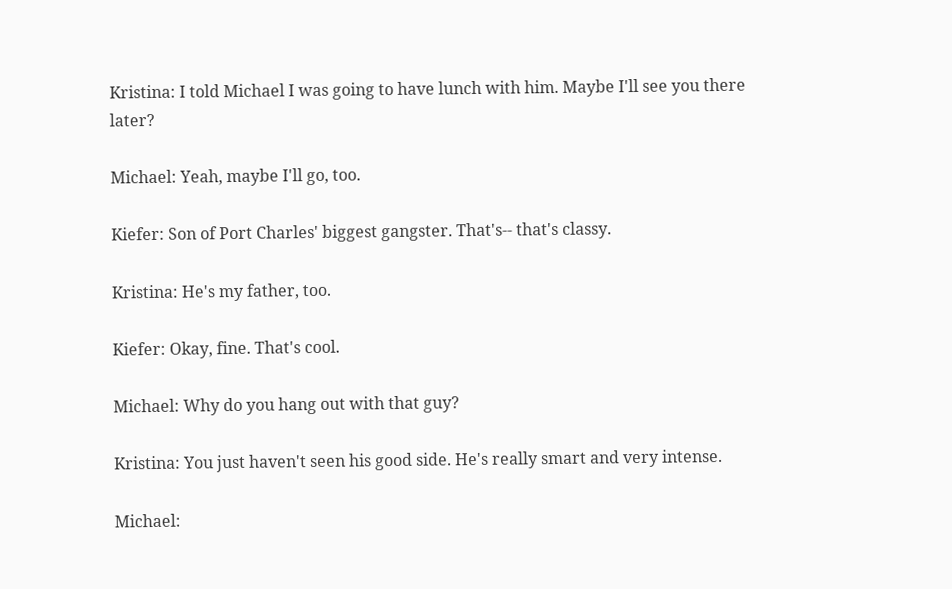Kristina: I told Michael I was going to have lunch with him. Maybe I'll see you there later?

Michael: Yeah, maybe I'll go, too.

Kiefer: Son of Port Charles' biggest gangster. That's-- that's classy.

Kristina: He's my father, too.

Kiefer: Okay, fine. That's cool.

Michael: Why do you hang out with that guy?

Kristina: You just haven't seen his good side. He's really smart and very intense.

Michael: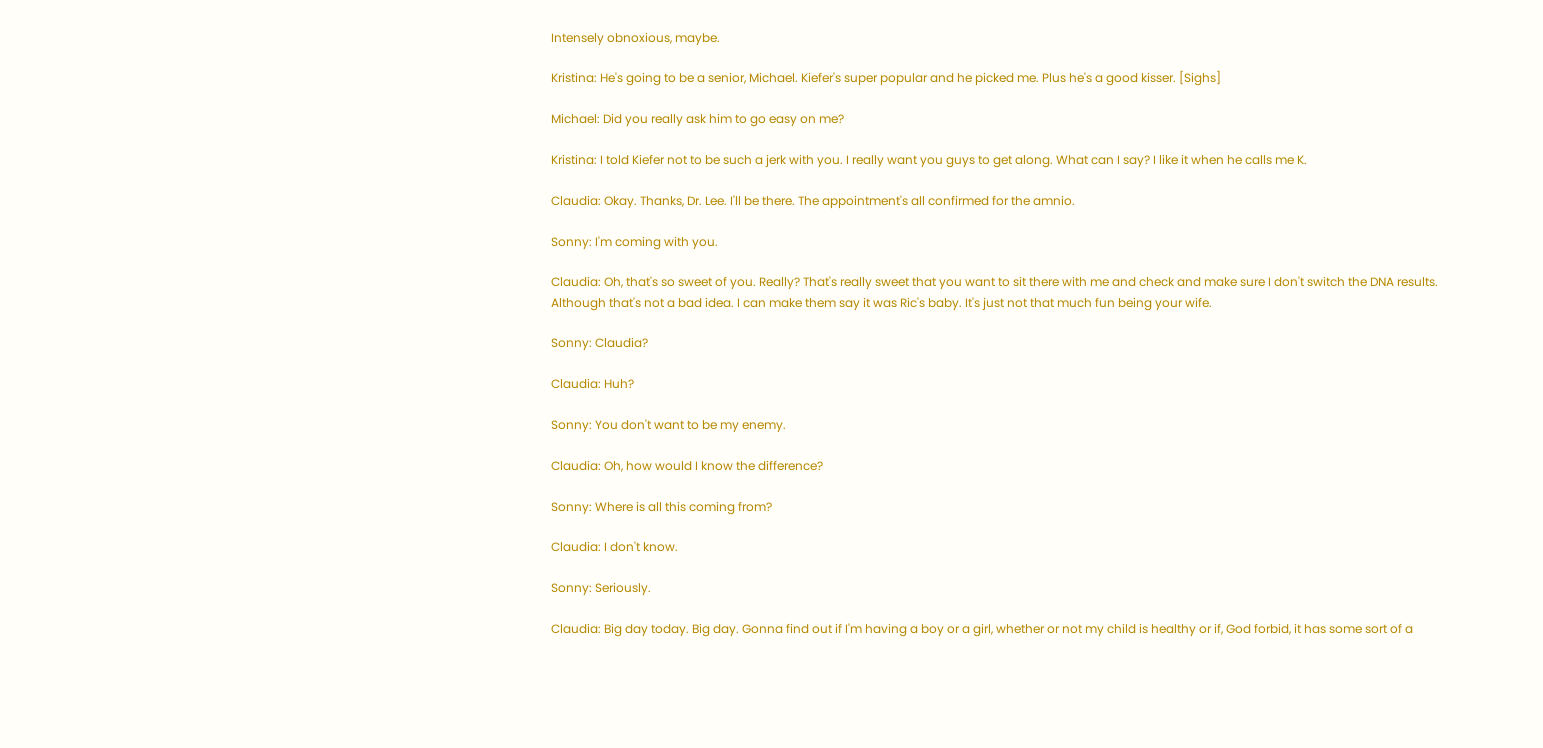Intensely obnoxious, maybe.

Kristina: He's going to be a senior, Michael. Kiefer's super popular and he picked me. Plus he's a good kisser. [Sighs]

Michael: Did you really ask him to go easy on me?

Kristina: I told Kiefer not to be such a jerk with you. I really want you guys to get along. What can I say? I like it when he calls me K.

Claudia: Okay. Thanks, Dr. Lee. I'll be there. The appointment's all confirmed for the amnio.

Sonny: I'm coming with you.

Claudia: Oh, that's so sweet of you. Really? That's really sweet that you want to sit there with me and check and make sure I don't switch the DNA results. Although that's not a bad idea. I can make them say it was Ric's baby. It's just not that much fun being your wife.

Sonny: Claudia?

Claudia: Huh?

Sonny: You don't want to be my enemy.

Claudia: Oh, how would I know the difference?

Sonny: Where is all this coming from?

Claudia: I don't know.

Sonny: Seriously.

Claudia: Big day today. Big day. Gonna find out if I'm having a boy or a girl, whether or not my child is healthy or if, God forbid, it has some sort of a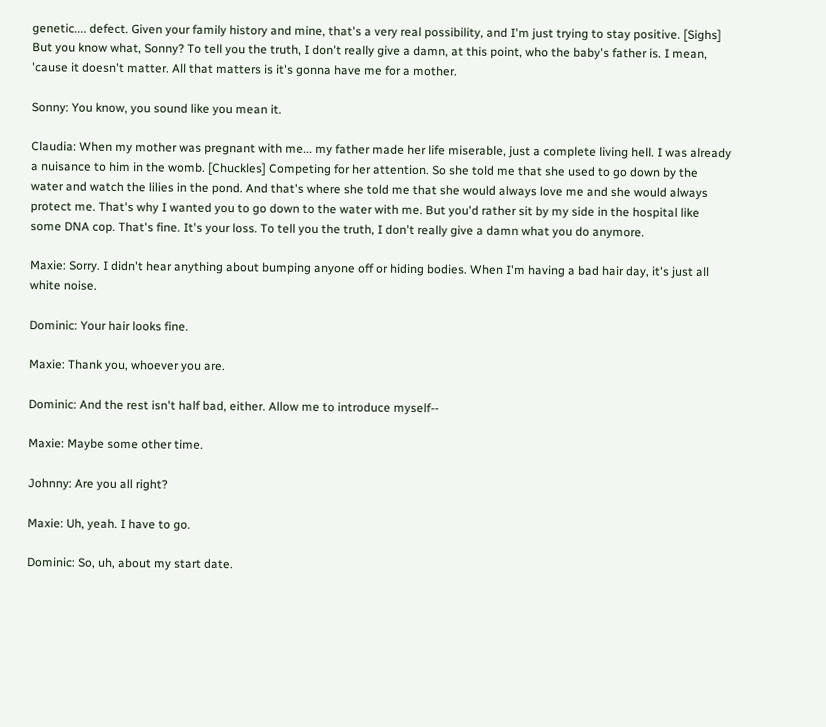genetic.... defect. Given your family history and mine, that's a very real possibility, and I'm just trying to stay positive. [Sighs] But you know what, Sonny? To tell you the truth, I don't really give a damn, at this point, who the baby's father is. I mean, 'cause it doesn't matter. All that matters is it's gonna have me for a mother.

Sonny: You know, you sound like you mean it.

Claudia: When my mother was pregnant with me... my father made her life miserable, just a complete living hell. I was already a nuisance to him in the womb. [Chuckles] Competing for her attention. So she told me that she used to go down by the water and watch the lilies in the pond. And that's where she told me that she would always love me and she would always protect me. That's why I wanted you to go down to the water with me. But you'd rather sit by my side in the hospital like some DNA cop. That's fine. It's your loss. To tell you the truth, I don't really give a damn what you do anymore.

Maxie: Sorry. I didn't hear anything about bumping anyone off or hiding bodies. When I'm having a bad hair day, it's just all white noise.

Dominic: Your hair looks fine.

Maxie: Thank you, whoever you are.

Dominic: And the rest isn't half bad, either. Allow me to introduce myself--

Maxie: Maybe some other time.

Johnny: Are you all right?

Maxie: Uh, yeah. I have to go.

Dominic: So, uh, about my start date.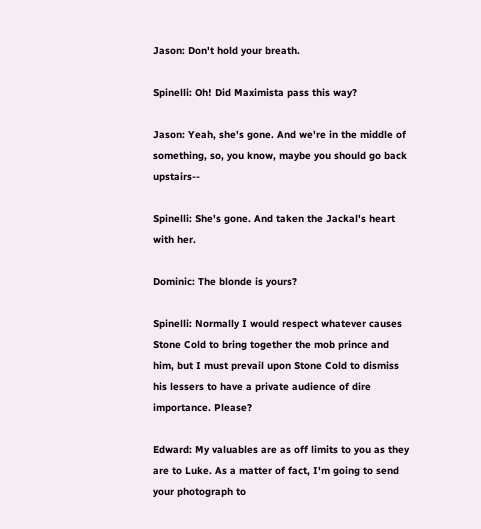Jason: Don't hold your breath.

Spinelli: Oh! Did Maximista pass this way?

Jason: Yeah, she's gone. And we're in the middle of something, so, you know, maybe you should go back upstairs--

Spinelli: She's gone. And taken the Jackal's heart with her.

Dominic: The blonde is yours?

Spinelli: Normally I would respect whatever causes Stone Cold to bring together the mob prince and him, but I must prevail upon Stone Cold to dismiss his lessers to have a private audience of dire importance. Please?

Edward: My valuables are as off limits to you as they are to Luke. As a matter of fact, I'm going to send your photograph to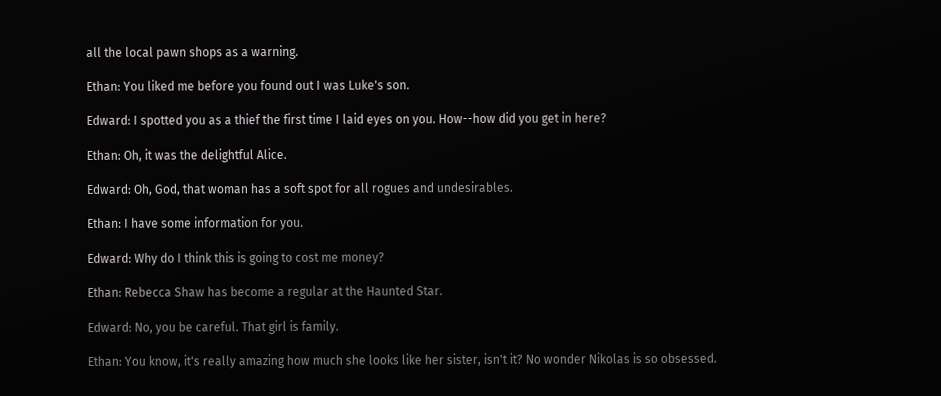all the local pawn shops as a warning.

Ethan: You liked me before you found out I was Luke's son.

Edward: I spotted you as a thief the first time I laid eyes on you. How--how did you get in here?

Ethan: Oh, it was the delightful Alice.

Edward: Oh, God, that woman has a soft spot for all rogues and undesirables.

Ethan: I have some information for you.

Edward: Why do I think this is going to cost me money?

Ethan: Rebecca Shaw has become a regular at the Haunted Star.

Edward: No, you be careful. That girl is family.

Ethan: You know, it's really amazing how much she looks like her sister, isn't it? No wonder Nikolas is so obsessed.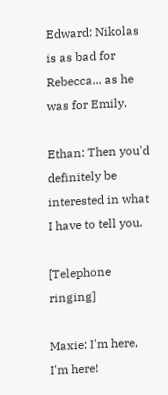Edward: Nikolas is as bad for Rebecca... as he was for Emily.

Ethan: Then you'd definitely be interested in what I have to tell you.

[Telephone ringing]

Maxie: I'm here, I'm here!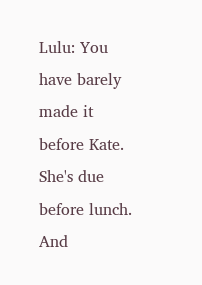Lulu: You have barely made it before Kate. She's due before lunch. And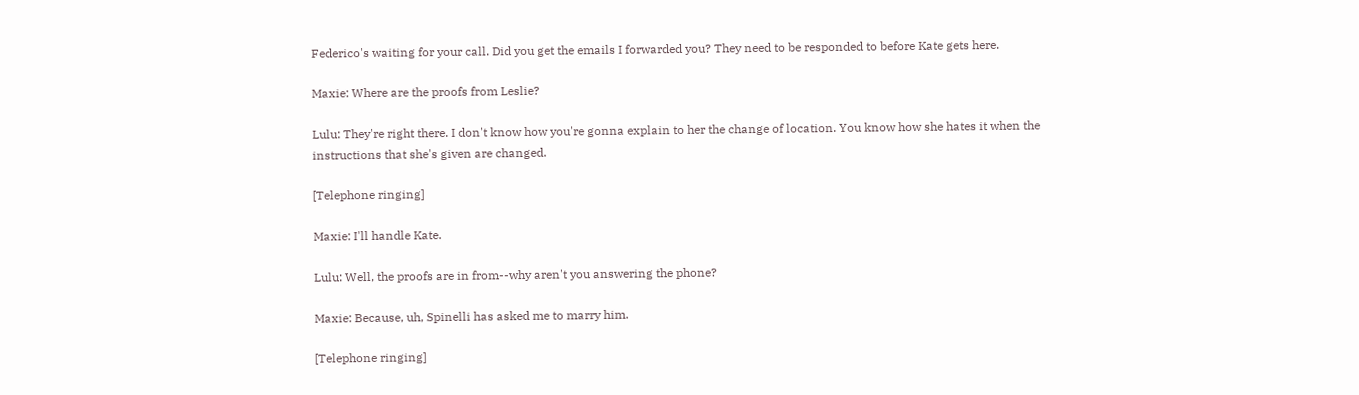Federico's waiting for your call. Did you get the emails I forwarded you? They need to be responded to before Kate gets here.

Maxie: Where are the proofs from Leslie?

Lulu: They're right there. I don't know how you're gonna explain to her the change of location. You know how she hates it when the instructions that she's given are changed.

[Telephone ringing]

Maxie: I'll handle Kate.

Lulu: Well, the proofs are in from--why aren't you answering the phone?

Maxie: Because, uh, Spinelli has asked me to marry him.

[Telephone ringing]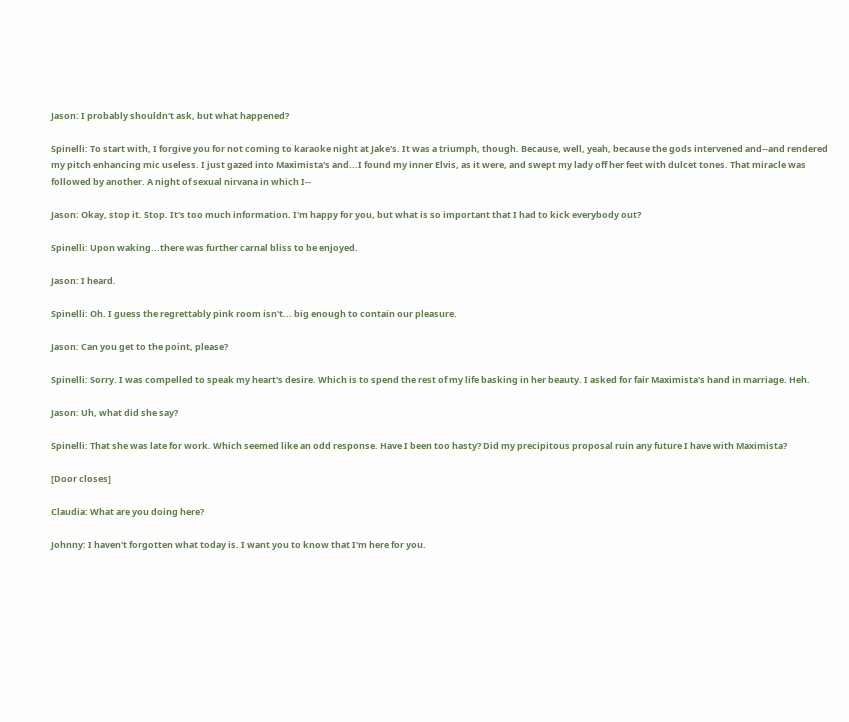Jason: I probably shouldn't ask, but what happened?

Spinelli: To start with, I forgive you for not coming to karaoke night at Jake's. It was a triumph, though. Because, well, yeah, because the gods intervened and--and rendered my pitch enhancing mic useless. I just gazed into Maximista's and...I found my inner Elvis, as it were, and swept my lady off her feet with dulcet tones. That miracle was followed by another. A night of sexual nirvana in which I--

Jason: Okay, stop it. Stop. It's too much information. I'm happy for you, but what is so important that I had to kick everybody out?

Spinelli: Upon waking...there was further carnal bliss to be enjoyed.

Jason: I heard.

Spinelli: Oh. I guess the regrettably pink room isn't... big enough to contain our pleasure.

Jason: Can you get to the point, please?

Spinelli: Sorry. I was compelled to speak my heart's desire. Which is to spend the rest of my life basking in her beauty. I asked for fair Maximista's hand in marriage. Heh.

Jason: Uh, what did she say?

Spinelli: That she was late for work. Which seemed like an odd response. Have I been too hasty? Did my precipitous proposal ruin any future I have with Maximista?

[Door closes]

Claudia: What are you doing here?

Johnny: I haven't forgotten what today is. I want you to know that I'm here for you.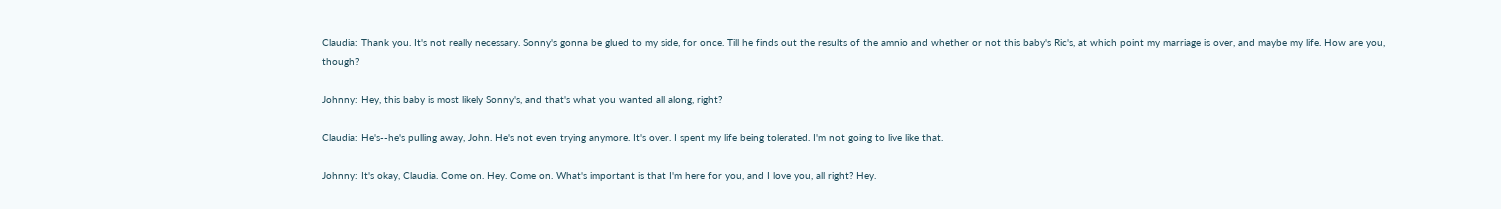Claudia: Thank you. It's not really necessary. Sonny's gonna be glued to my side, for once. Till he finds out the results of the amnio and whether or not this baby's Ric's, at which point my marriage is over, and maybe my life. How are you, though?

Johnny: Hey, this baby is most likely Sonny's, and that's what you wanted all along, right?

Claudia: He's--he's pulling away, John. He's not even trying anymore. It's over. I spent my life being tolerated. I'm not going to live like that.

Johnny: It's okay, Claudia. Come on. Hey. Come on. What's important is that I'm here for you, and I love you, all right? Hey.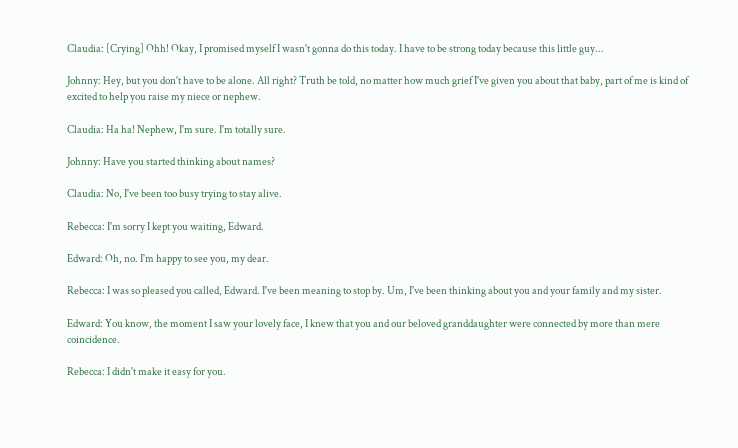Claudia: [Crying] Ohh! Okay, I promised myself I wasn't gonna do this today. I have to be strong today because this little guy...

Johnny: Hey, but you don't have to be alone. All right? Truth be told, no matter how much grief I've given you about that baby, part of me is kind of excited to help you raise my niece or nephew.

Claudia: Ha ha! Nephew, I'm sure. I'm totally sure.

Johnny: Have you started thinking about names?

Claudia: No, I've been too busy trying to stay alive.

Rebecca: I'm sorry I kept you waiting, Edward.

Edward: Oh, no. I'm happy to see you, my dear.

Rebecca: I was so pleased you called, Edward. I've been meaning to stop by. Um, I've been thinking about you and your family and my sister.

Edward: You know, the moment I saw your lovely face, I knew that you and our beloved granddaughter were connected by more than mere coincidence.

Rebecca: I didn't make it easy for you.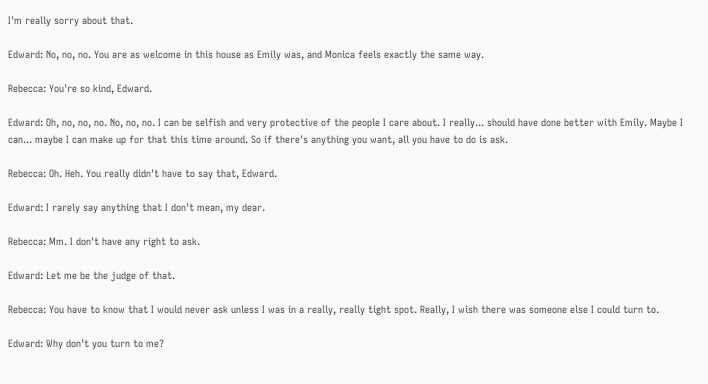I'm really sorry about that.

Edward: No, no, no. You are as welcome in this house as Emily was, and Monica feels exactly the same way.

Rebecca: You're so kind, Edward.

Edward: Oh, no, no, no. No, no, no. I can be selfish and very protective of the people I care about. I really... should have done better with Emily. Maybe I can... maybe I can make up for that this time around. So if there's anything you want, all you have to do is ask.

Rebecca: Oh. Heh. You really didn't have to say that, Edward.

Edward: I rarely say anything that I don't mean, my dear.

Rebecca: Mm. I don't have any right to ask.

Edward: Let me be the judge of that.

Rebecca: You have to know that I would never ask unless I was in a really, really tight spot. Really, I wish there was someone else I could turn to.

Edward: Why don't you turn to me?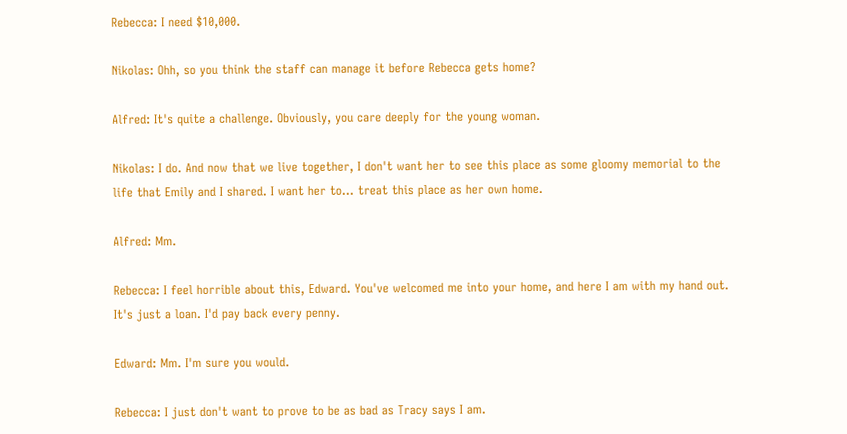Rebecca: I need $10,000.

Nikolas: Ohh, so you think the staff can manage it before Rebecca gets home?

Alfred: It's quite a challenge. Obviously, you care deeply for the young woman.

Nikolas: I do. And now that we live together, I don't want her to see this place as some gloomy memorial to the life that Emily and I shared. I want her to... treat this place as her own home.

Alfred: Mm.

Rebecca: I feel horrible about this, Edward. You've welcomed me into your home, and here I am with my hand out. It's just a loan. I'd pay back every penny.

Edward: Mm. I'm sure you would.

Rebecca: I just don't want to prove to be as bad as Tracy says I am.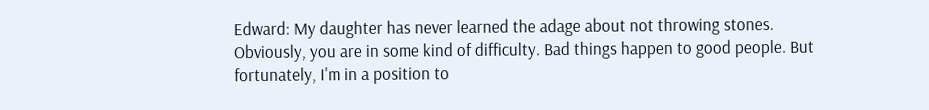Edward: My daughter has never learned the adage about not throwing stones. Obviously, you are in some kind of difficulty. Bad things happen to good people. But fortunately, I'm in a position to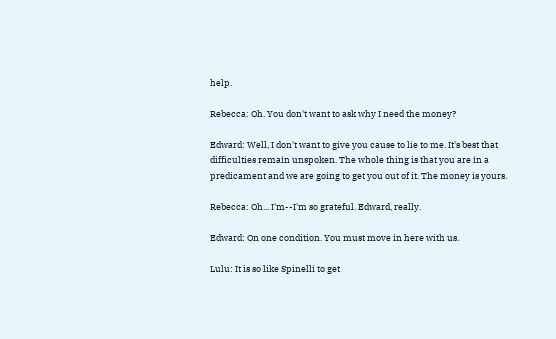help.

Rebecca: Oh. You don't want to ask why I need the money?

Edward: Well, I don't want to give you cause to lie to me. It's best that difficulties remain unspoken. The whole thing is that you are in a predicament and we are going to get you out of it. The money is yours.

Rebecca: Oh... I'm--I'm so grateful. Edward, really.

Edward: On one condition. You must move in here with us.

Lulu: It is so like Spinelli to get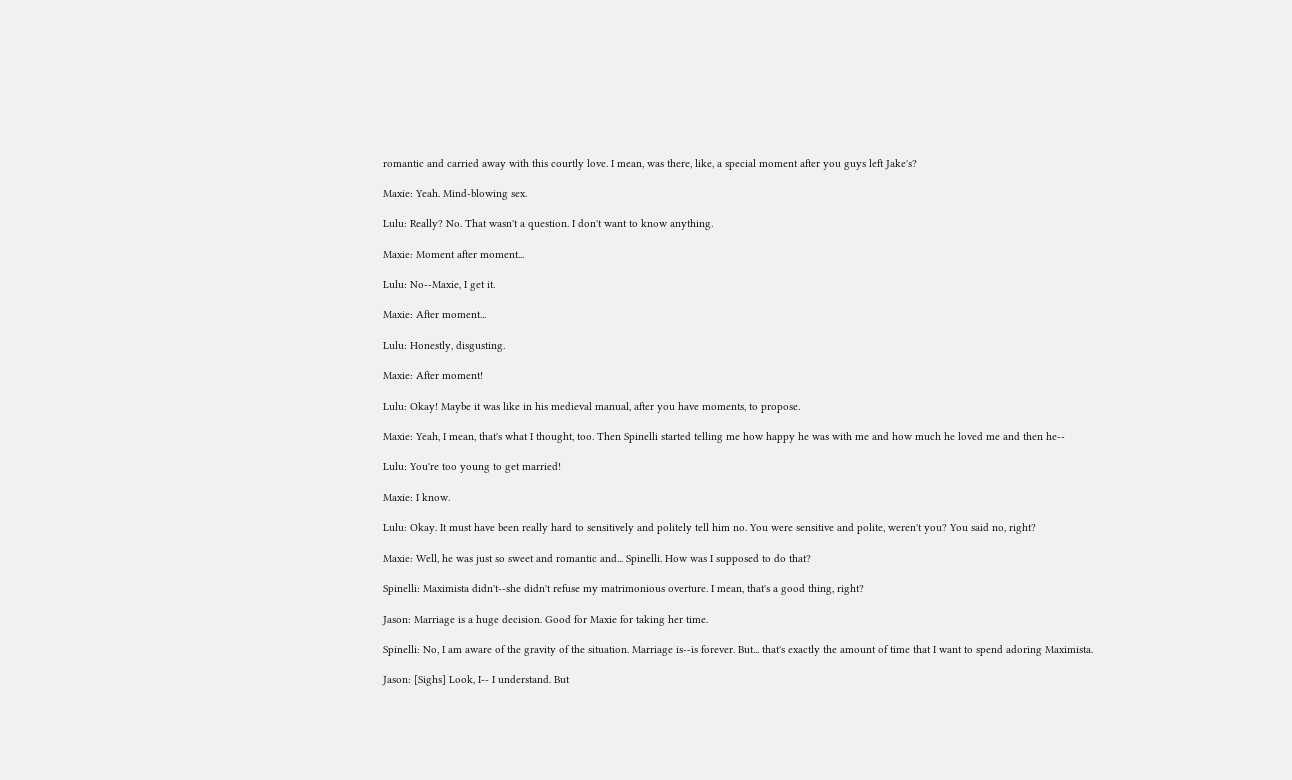romantic and carried away with this courtly love. I mean, was there, like, a special moment after you guys left Jake's?

Maxie: Yeah. Mind-blowing sex.

Lulu: Really? No. That wasn't a question. I don't want to know anything.

Maxie: Moment after moment...

Lulu: No--Maxie, I get it.

Maxie: After moment...

Lulu: Honestly, disgusting.

Maxie: After moment!

Lulu: Okay! Maybe it was like in his medieval manual, after you have moments, to propose.

Maxie: Yeah, I mean, that's what I thought, too. Then Spinelli started telling me how happy he was with me and how much he loved me and then he--

Lulu: You're too young to get married!

Maxie: I know.

Lulu: Okay. It must have been really hard to sensitively and politely tell him no. You were sensitive and polite, weren't you? You said no, right?

Maxie: Well, he was just so sweet and romantic and... Spinelli. How was I supposed to do that?

Spinelli: Maximista didn't--she didn't refuse my matrimonious overture. I mean, that's a good thing, right?

Jason: Marriage is a huge decision. Good for Maxie for taking her time.

Spinelli: No, I am aware of the gravity of the situation. Marriage is--is forever. But... that's exactly the amount of time that I want to spend adoring Maximista.

Jason: [Sighs] Look, I-- I understand. But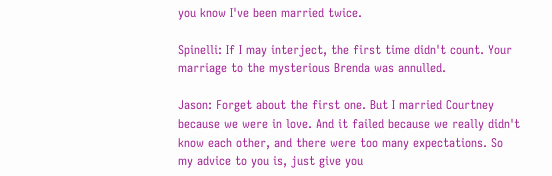you know I've been married twice.

Spinelli: If I may interject, the first time didn't count. Your marriage to the mysterious Brenda was annulled.

Jason: Forget about the first one. But I married Courtney because we were in love. And it failed because we really didn't know each other, and there were too many expectations. So my advice to you is, just give you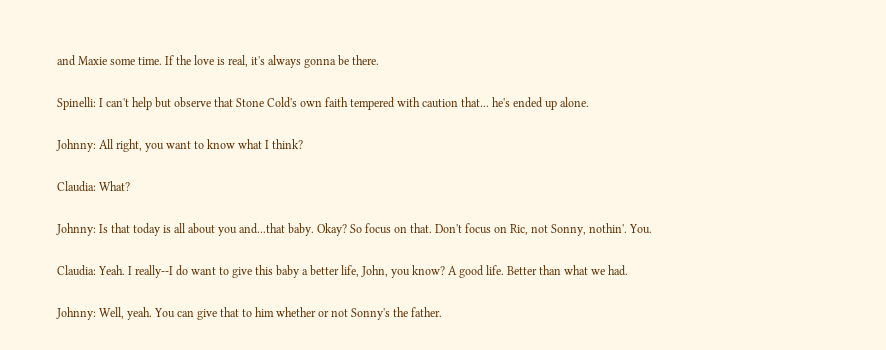and Maxie some time. If the love is real, it's always gonna be there.

Spinelli: I can't help but observe that Stone Cold's own faith tempered with caution that... he's ended up alone.

Johnny: All right, you want to know what I think?

Claudia: What?

Johnny: Is that today is all about you and...that baby. Okay? So focus on that. Don't focus on Ric, not Sonny, nothin'. You.

Claudia: Yeah. I really--I do want to give this baby a better life, John, you know? A good life. Better than what we had.

Johnny: Well, yeah. You can give that to him whether or not Sonny's the father.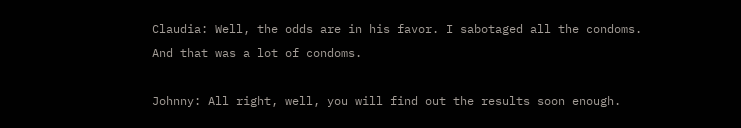Claudia: Well, the odds are in his favor. I sabotaged all the condoms. And that was a lot of condoms.

Johnny: All right, well, you will find out the results soon enough.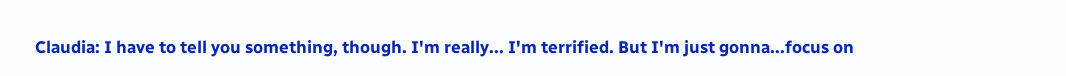Claudia: I have to tell you something, though. I'm really... I'm terrified. But I'm just gonna...focus on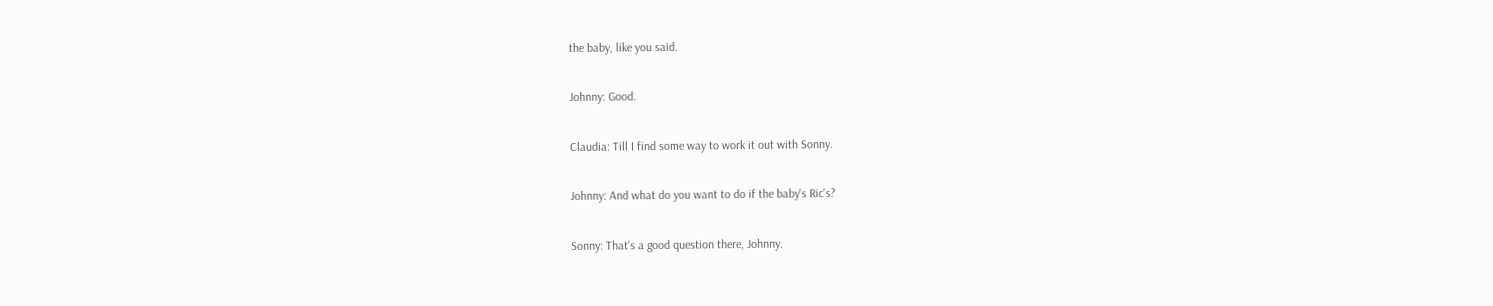the baby, like you said.

Johnny: Good.

Claudia: Till I find some way to work it out with Sonny.

Johnny: And what do you want to do if the baby's Ric's?

Sonny: That's a good question there, Johnny.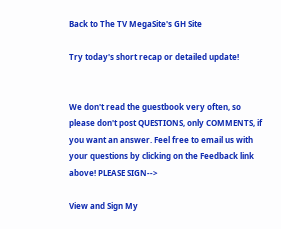Back to The TV MegaSite's GH Site

Try today's short recap or detailed update!


We don't read the guestbook very often, so please don't post QUESTIONS, only COMMENTS, if you want an answer. Feel free to email us with your questions by clicking on the Feedback link above! PLEASE SIGN-->

View and Sign My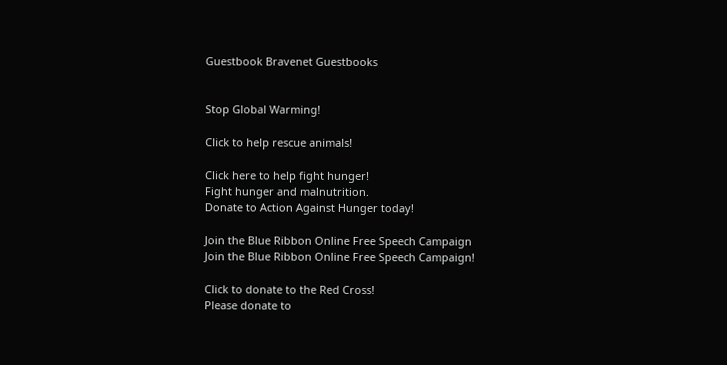Guestbook Bravenet Guestbooks


Stop Global Warming!

Click to help rescue animals!

Click here to help fight hunger!
Fight hunger and malnutrition.
Donate to Action Against Hunger today!

Join the Blue Ribbon Online Free Speech Campaign
Join the Blue Ribbon Online Free Speech Campaign!

Click to donate to the Red Cross!
Please donate to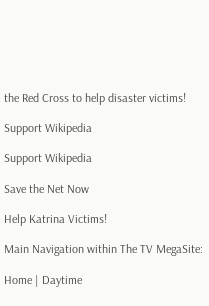the Red Cross to help disaster victims!

Support Wikipedia

Support Wikipedia

Save the Net Now

Help Katrina Victims!

Main Navigation within The TV MegaSite:

Home | Daytime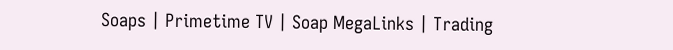Soaps | Primetime TV | Soap MegaLinks | Trading